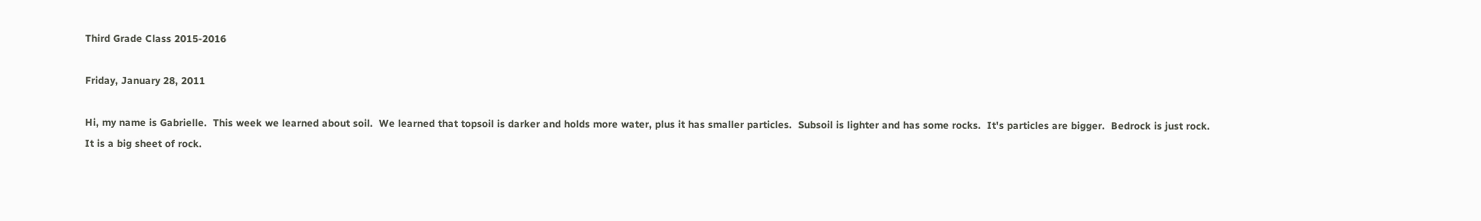Third Grade Class 2015-2016

Friday, January 28, 2011

Hi, my name is Gabrielle.  This week we learned about soil.  We learned that topsoil is darker and holds more water, plus it has smaller particles.  Subsoil is lighter and has some rocks.  It's particles are bigger.  Bedrock is just rock.  It is a big sheet of rock.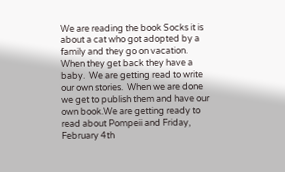We are reading the book Socks it is about a cat who got adopted by a family and they go on vacation.  When they get back they have a baby.  We are getting read to write our own stories.  When we are done we get to publish them and have our own book.We are getting ready to read about Pompeii and Friday, February 4th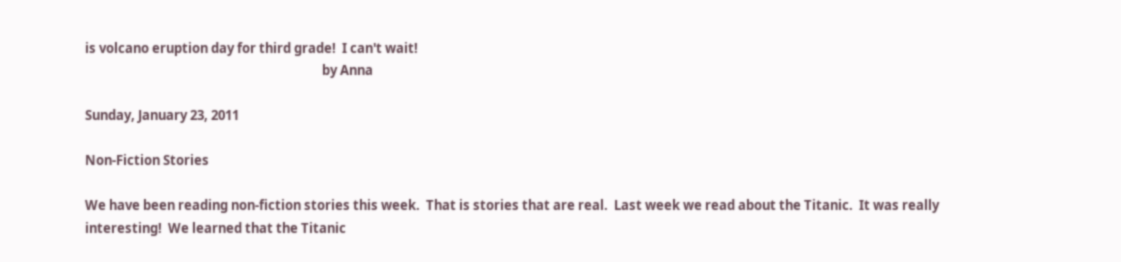is volcano eruption day for third grade!  I can't wait!
                                                                               by Anna

Sunday, January 23, 2011

Non-Fiction Stories

We have been reading non-fiction stories this week.  That is stories that are real.  Last week we read about the Titanic.  It was really interesting!  We learned that the Titanic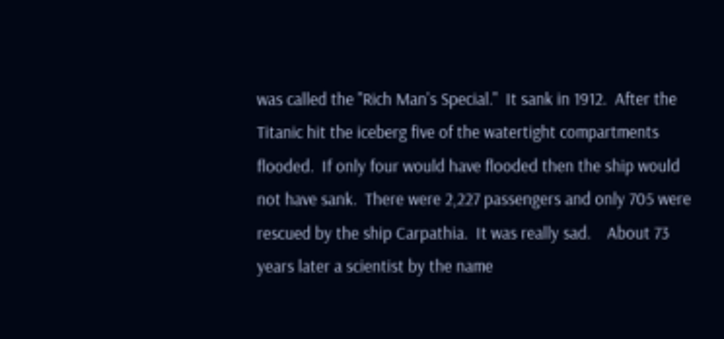was called the "Rich Man's Special."  It sank in 1912.  After the Titanic hit the iceberg five of the watertight compartments flooded.  If only four would have flooded then the ship would not have sank.  There were 2,227 passengers and only 705 were rescued by the ship Carpathia.  It was really sad.    About 73 years later a scientist by the name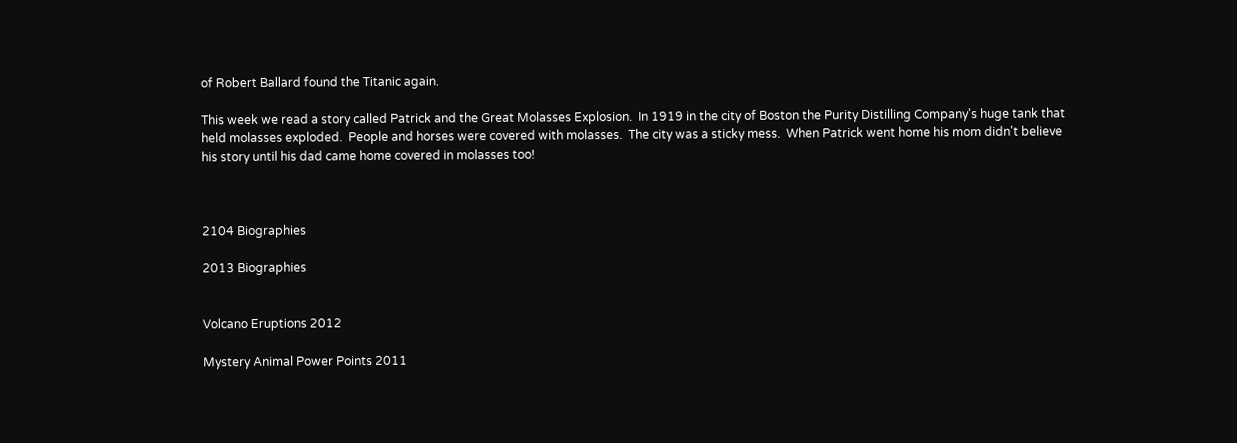of Robert Ballard found the Titanic again.

This week we read a story called Patrick and the Great Molasses Explosion.  In 1919 in the city of Boston the Purity Distilling Company's huge tank that held molasses exploded.  People and horses were covered with molasses.  The city was a sticky mess.  When Patrick went home his mom didn't believe his story until his dad came home covered in molasses too!



2104 Biographies

2013 Biographies


Volcano Eruptions 2012

Mystery Animal Power Points 2011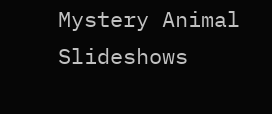Mystery Animal Slideshows